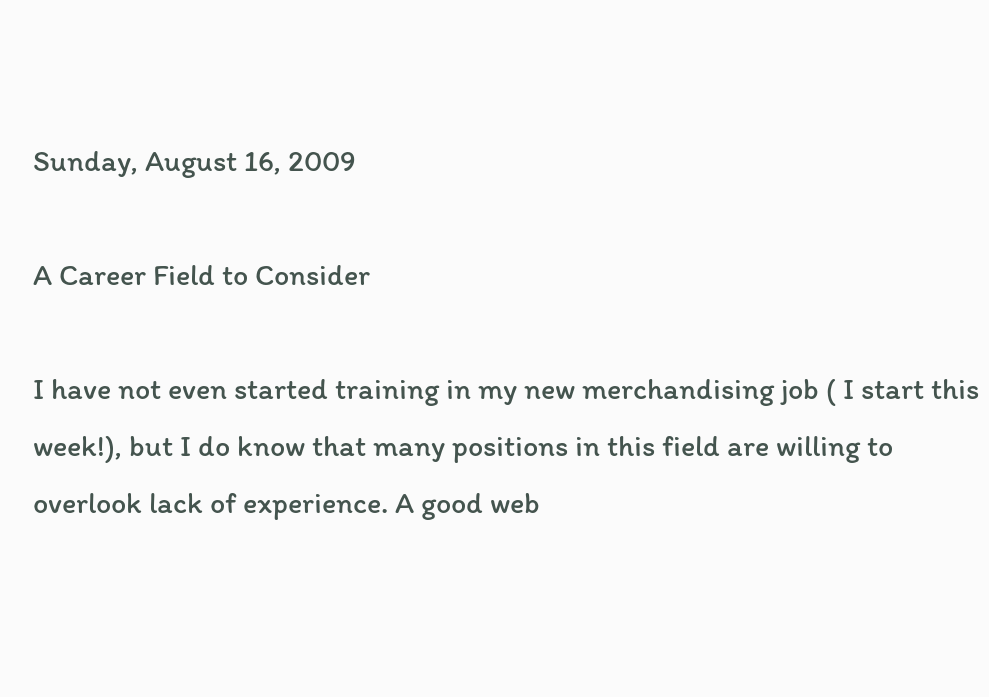Sunday, August 16, 2009

A Career Field to Consider

I have not even started training in my new merchandising job ( I start this week!), but I do know that many positions in this field are willing to overlook lack of experience. A good web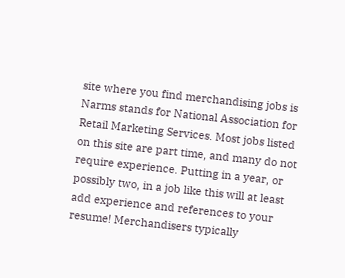site where you find merchandising jobs is Narms stands for National Association for Retail Marketing Services. Most jobs listed on this site are part time, and many do not require experience. Putting in a year, or possibly two, in a job like this will at least add experience and references to your resume! Merchandisers typically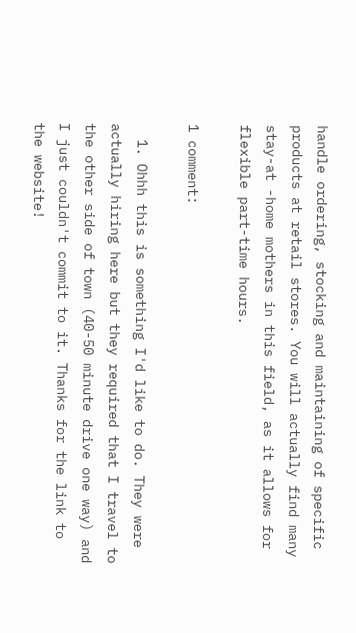handle ordering, stocking and maintaining of specific products at retail stores. You will actually find many stay-at -home mothers in this field, as it allows for flexible part-time hours.

1 comment:

  1. Ohhh this is something I'd like to do. They were actually hiring here but they required that I travel to the other side of town (40-50 minute drive one way) and I just couldn't commit to it. Thanks for the link to the website!